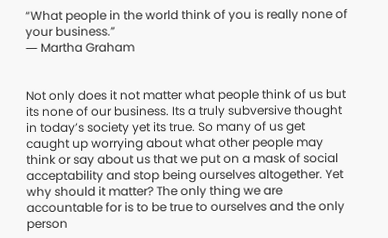“What people in the world think of you is really none of your business.”
― Martha Graham


Not only does it not matter what people think of us but its none of our business. Its a truly subversive thought in today’s society yet its true. So many of us get caught up worrying about what other people may think or say about us that we put on a mask of social acceptability and stop being ourselves altogether. Yet why should it matter? The only thing we are accountable for is to be true to ourselves and the only person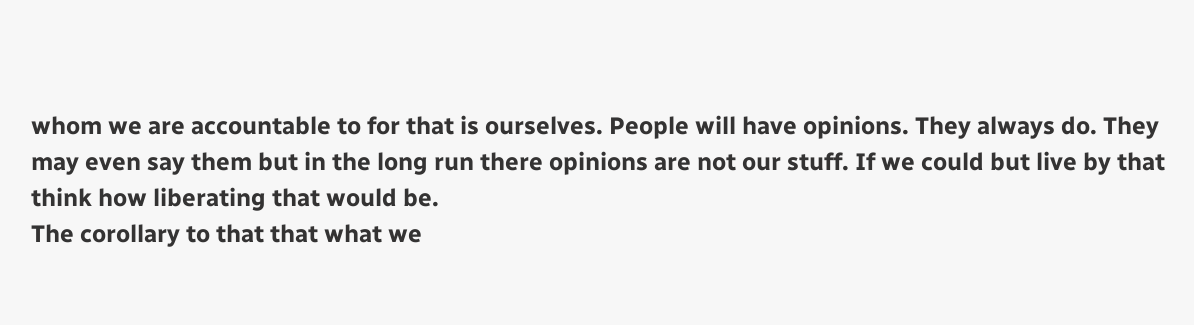whom we are accountable to for that is ourselves. People will have opinions. They always do. They may even say them but in the long run there opinions are not our stuff. If we could but live by that think how liberating that would be.
The corollary to that that what we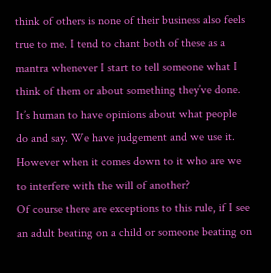think of others is none of their business also feels true to me. I tend to chant both of these as a mantra whenever I start to tell someone what I think of them or about something they’ve done. It’s human to have opinions about what people do and say. We have judgement and we use it. However when it comes down to it who are we to interfere with the will of another?
Of course there are exceptions to this rule, if I see an adult beating on a child or someone beating on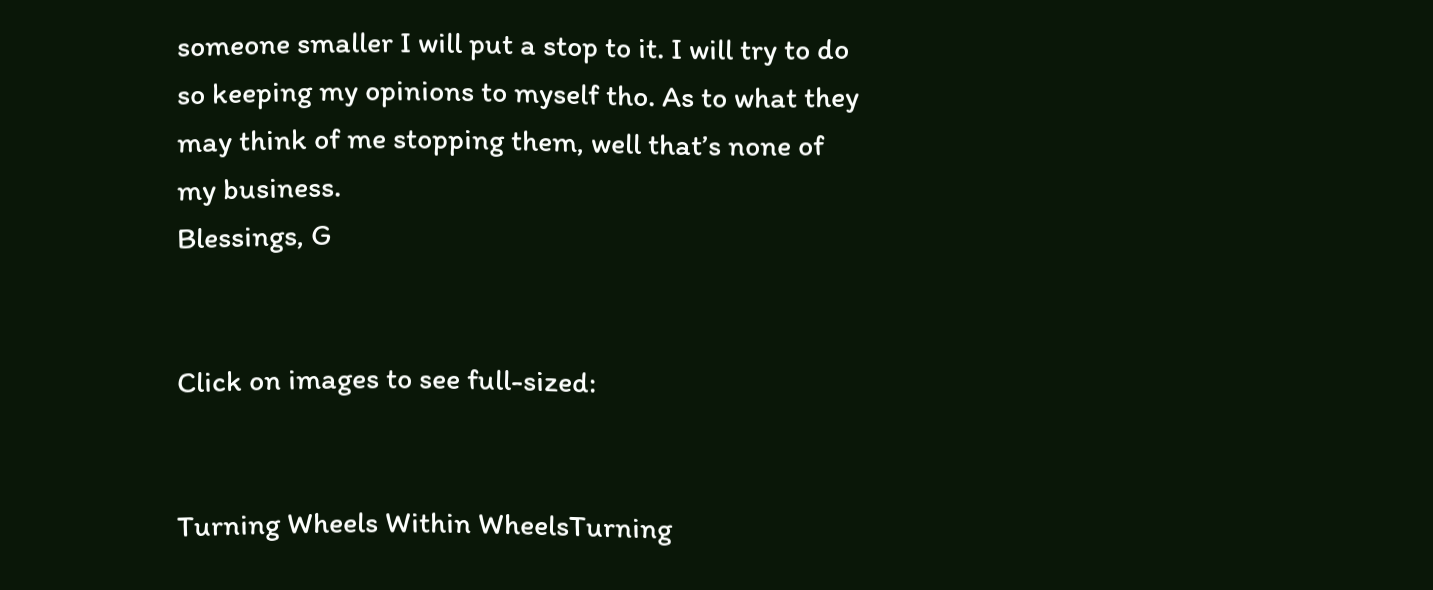someone smaller I will put a stop to it. I will try to do so keeping my opinions to myself tho. As to what they may think of me stopping them, well that’s none of my business.
Blessings, G


Click on images to see full-sized:


Turning Wheels Within WheelsTurning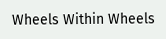Wheels Within Wheels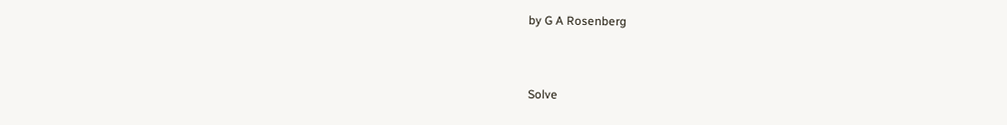by G A Rosenberg


Solve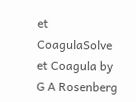et CoagulaSolve et Coagula by G A Rosenberg